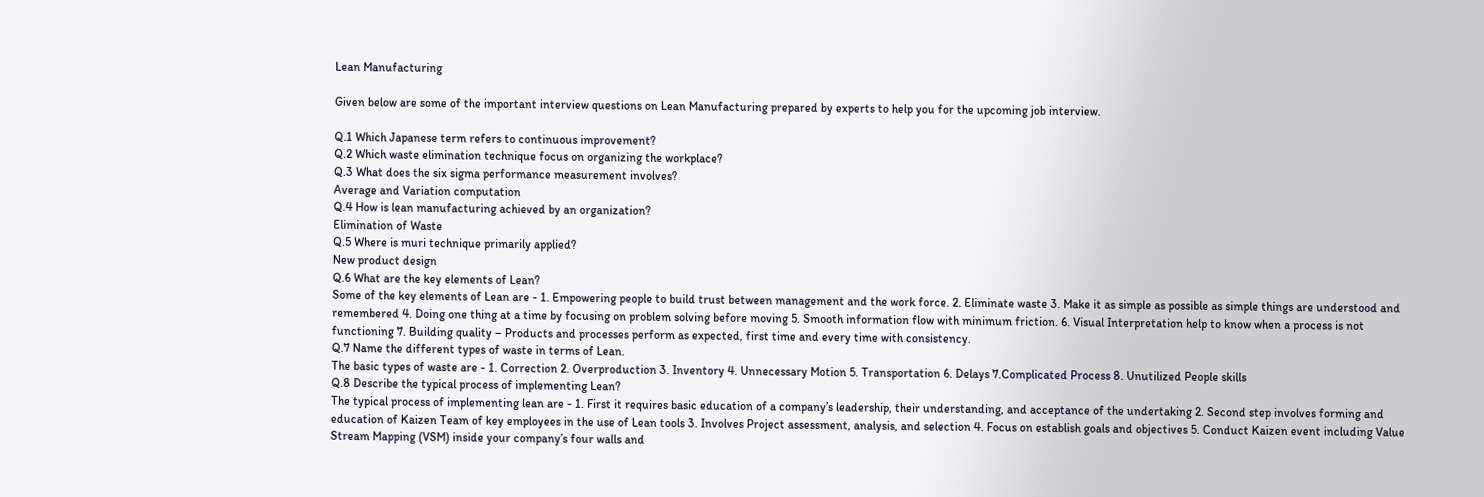Lean Manufacturing

Given below are some of the important interview questions on Lean Manufacturing prepared by experts to help you for the upcoming job interview.

Q.1 Which Japanese term refers to continuous improvement?
Q.2 Which waste elimination technique focus on organizing the workplace?
Q.3 What does the six sigma performance measurement involves?
Average and Variation computation
Q.4 How is lean manufacturing achieved by an organization?
Elimination of Waste
Q.5 Where is muri technique primarily applied?
New product design
Q.6 What are the key elements of Lean?
Some of the key elements of Lean are - 1. Empowering people to build trust between management and the work force. 2. Eliminate waste 3. Make it as simple as possible as simple things are understood and remembered 4. Doing one thing at a time by focusing on problem solving before moving 5. Smooth information flow with minimum friction. 6. Visual Interpretation help to know when a process is not functioning 7. Building quality – Products and processes perform as expected, first time and every time with consistency.
Q.7 Name the different types of waste in terms of Lean.
The basic types of waste are - 1. Correction 2. Overproduction 3. Inventory 4. Unnecessary Motion 5. Transportation 6. Delays 7.Complicated Process 8. Unutilized People skills
Q.8 Describe the typical process of implementing Lean?
The typical process of implementing lean are - 1. First it requires basic education of a company’s leadership, their understanding, and acceptance of the undertaking 2. Second step involves forming and education of Kaizen Team of key employees in the use of Lean tools 3. Involves Project assessment, analysis, and selection 4. Focus on establish goals and objectives 5. Conduct Kaizen event including Value Stream Mapping (VSM) inside your company’s four walls and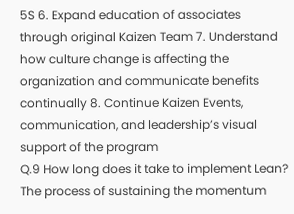5S 6. Expand education of associates through original Kaizen Team 7. Understand how culture change is affecting the organization and communicate benefits continually 8. Continue Kaizen Events, communication, and leadership’s visual support of the program
Q.9 How long does it take to implement Lean?
The process of sustaining the momentum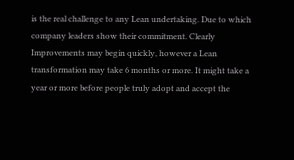is the real challenge to any Lean undertaking. Due to which company leaders show their commitment. Clearly Improvements may begin quickly, however a Lean transformation may take 6 months or more. It might take a year or more before people truly adopt and accept the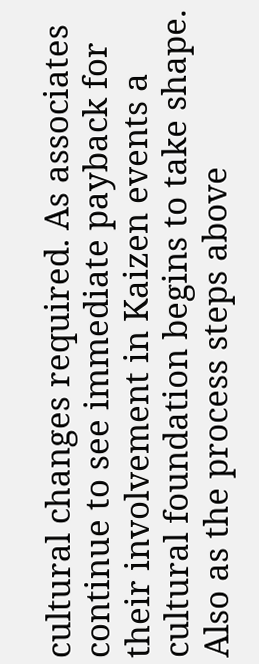cultural changes required. As associates continue to see immediate payback for their involvement in Kaizen events a cultural foundation begins to take shape. Also as the process steps above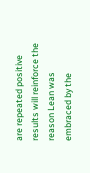are repeated positive results will reinforce the reason Lean was embraced by the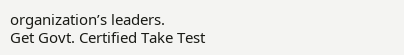organization’s leaders.
Get Govt. Certified Take Test